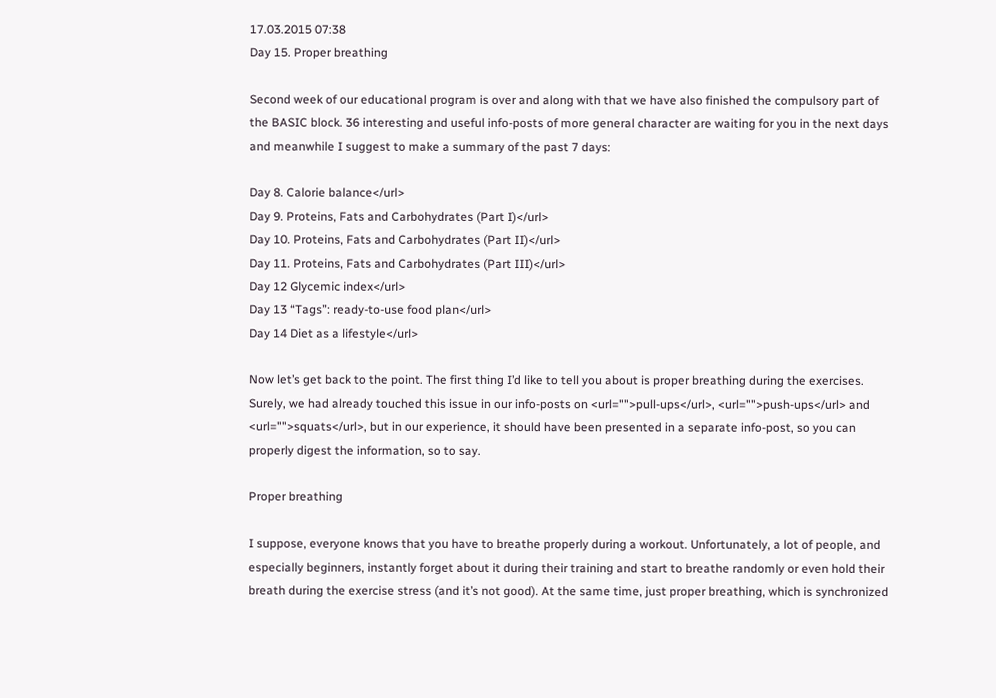17.03.2015 07:38
Day 15. Proper breathing

Second week of our educational program is over and along with that we have also finished the compulsory part of the BASIC block. 36 interesting and useful info-posts of more general character are waiting for you in the next days and meanwhile I suggest to make a summary of the past 7 days:

Day 8. Calorie balance</url>
Day 9. Proteins, Fats and Carbohydrates (Part I)</url>
Day 10. Proteins, Fats and Carbohydrates (Part II)</url>
Day 11. Proteins, Fats and Carbohydrates (Part III)</url>
Day 12 Glycemic index</url>
Day 13 “Tags”: ready-to-use food plan</url>
Day 14 Diet as a lifestyle</url>

Now let’s get back to the point. The first thing I’d like to tell you about is proper breathing during the exercises. Surely, we had already touched this issue in our info-posts on <url="">pull-ups</url>, <url="">push-ups</url> and <url="">squats</url>, but in our experience, it should have been presented in a separate info-post, so you can properly digest the information, so to say.

Proper breathing

I suppose, everyone knows that you have to breathe properly during a workout. Unfortunately, a lot of people, and especially beginners, instantly forget about it during their training and start to breathe randomly or even hold their breath during the exercise stress (and it’s not good). At the same time, just proper breathing, which is synchronized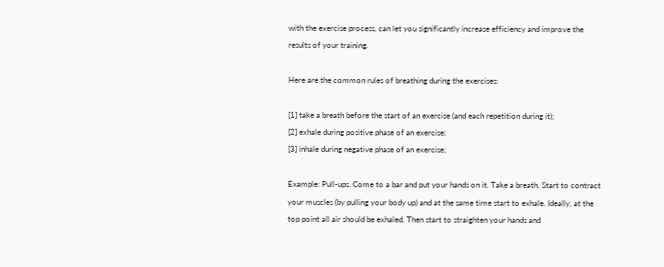with the exercise process, can let you significantly increase efficiency and improve the results of your training.

Here are the common rules of breathing during the exercises:

[1] take a breath before the start of an exercise (and each repetition during it);
[2] exhale during positive phase of an exercise;
[3] inhale during negative phase of an exercise;

Example: Pull-ups. Come to a bar and put your hands on it. Take a breath. Start to contract your muscles (by pulling your body up) and at the same time start to exhale. Ideally, at the top point all air should be exhaled. Then start to straighten your hands and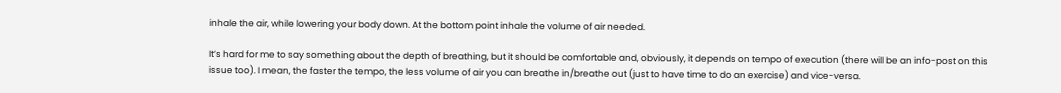inhale the air, while lowering your body down. At the bottom point inhale the volume of air needed.

It’s hard for me to say something about the depth of breathing, but it should be comfortable and, obviously, it depends on tempo of execution (there will be an info-post on this issue too). I mean, the faster the tempo, the less volume of air you can breathe in/breathe out (just to have time to do an exercise) and vice-versa.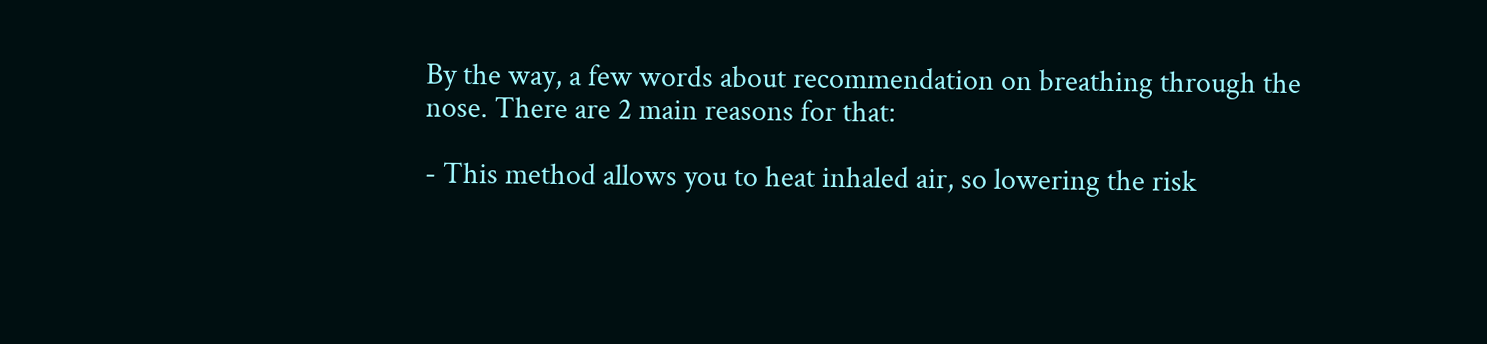By the way, a few words about recommendation on breathing through the nose. There are 2 main reasons for that:

- This method allows you to heat inhaled air, so lowering the risk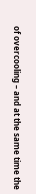of overcooling – and at the same time the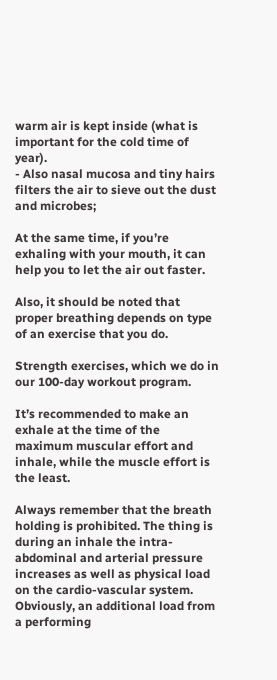warm air is kept inside (what is important for the cold time of year).
- Also nasal mucosa and tiny hairs filters the air to sieve out the dust and microbes;

At the same time, if you’re exhaling with your mouth, it can help you to let the air out faster.

Also, it should be noted that proper breathing depends on type of an exercise that you do.

Strength exercises, which we do in our 100-day workout program.

It’s recommended to make an exhale at the time of the maximum muscular effort and inhale, while the muscle effort is the least.

Always remember that the breath holding is prohibited. The thing is during an inhale the intra-abdominal and arterial pressure increases as well as physical load on the cardio-vascular system. Obviously, an additional load from a performing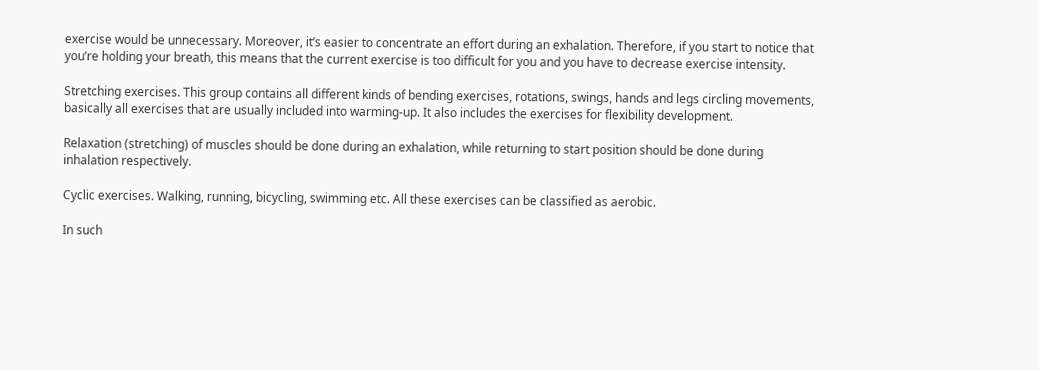exercise would be unnecessary. Moreover, it’s easier to concentrate an effort during an exhalation. Therefore, if you start to notice that you’re holding your breath, this means that the current exercise is too difficult for you and you have to decrease exercise intensity.

Stretching exercises. This group contains all different kinds of bending exercises, rotations, swings, hands and legs circling movements, basically all exercises that are usually included into warming-up. It also includes the exercises for flexibility development.

Relaxation (stretching) of muscles should be done during an exhalation, while returning to start position should be done during inhalation respectively.

Cyclic exercises. Walking, running, bicycling, swimming etc. All these exercises can be classified as aerobic.

In such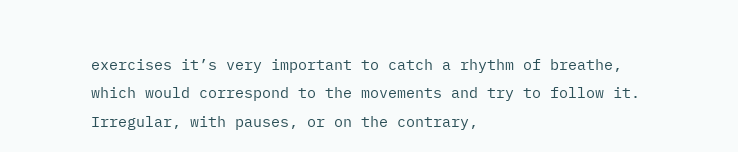exercises it’s very important to catch a rhythm of breathe, which would correspond to the movements and try to follow it. Irregular, with pauses, or on the contrary,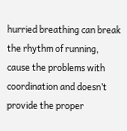hurried breathing can break the rhythm of running, cause the problems with coordination and doesn’t provide the proper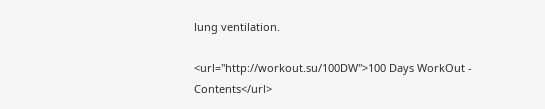lung ventilation.

<url="http://workout.su/100DW">100 Days WorkOut - Contents</url>